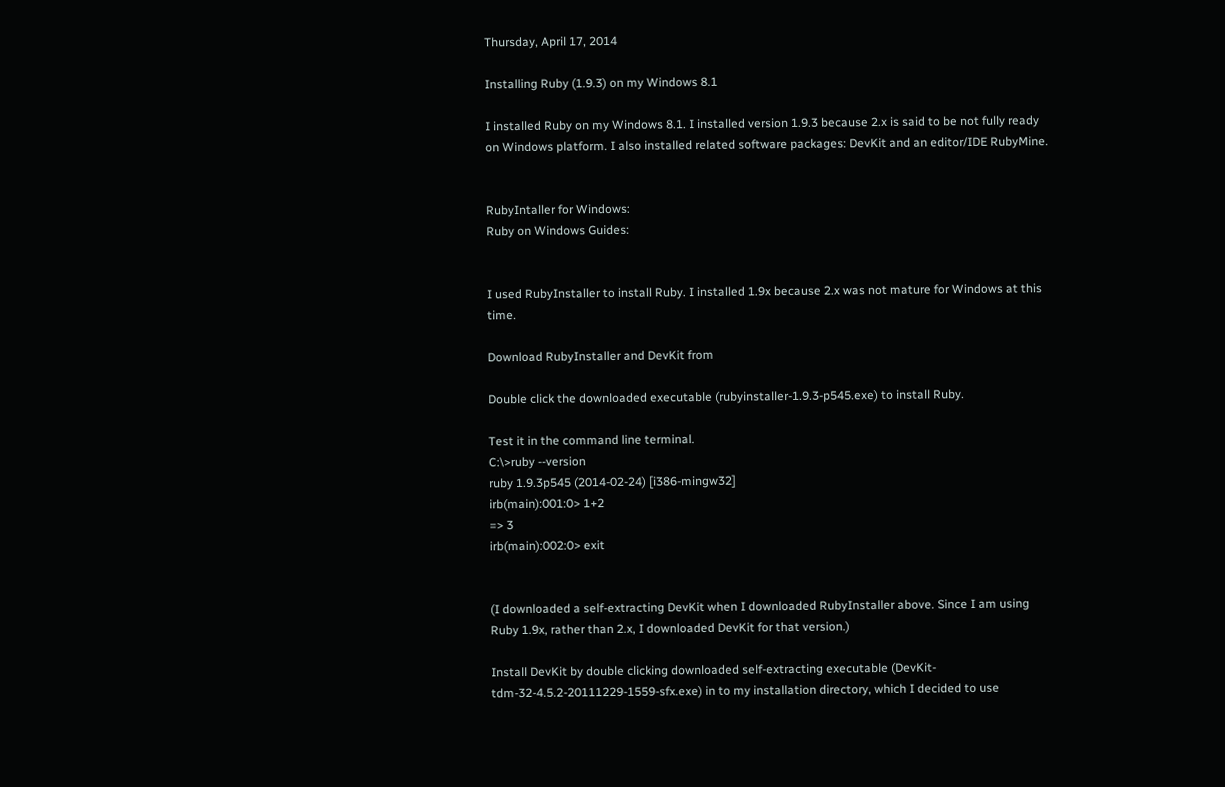Thursday, April 17, 2014

Installing Ruby (1.9.3) on my Windows 8.1

I installed Ruby on my Windows 8.1. I installed version 1.9.3 because 2.x is said to be not fully ready on Windows platform. I also installed related software packages: DevKit and an editor/IDE RubyMine.


RubyIntaller for Windows:
Ruby on Windows Guides:


I used RubyInstaller to install Ruby. I installed 1.9x because 2.x was not mature for Windows at this time.

Download RubyInstaller and DevKit from

Double click the downloaded executable (rubyinstaller-1.9.3-p545.exe) to install Ruby.

Test it in the command line terminal.
C:\>ruby --version
ruby 1.9.3p545 (2014-02-24) [i386-mingw32]
irb(main):001:0> 1+2
=> 3
irb(main):002:0> exit


(I downloaded a self-extracting DevKit when I downloaded RubyInstaller above. Since I am using Ruby 1.9x, rather than 2.x, I downloaded DevKit for that version.)

Install DevKit by double clicking downloaded self-extracting executable (DevKit-tdm-32-4.5.2-20111229-1559-sfx.exe) in to my installation directory, which I decided to use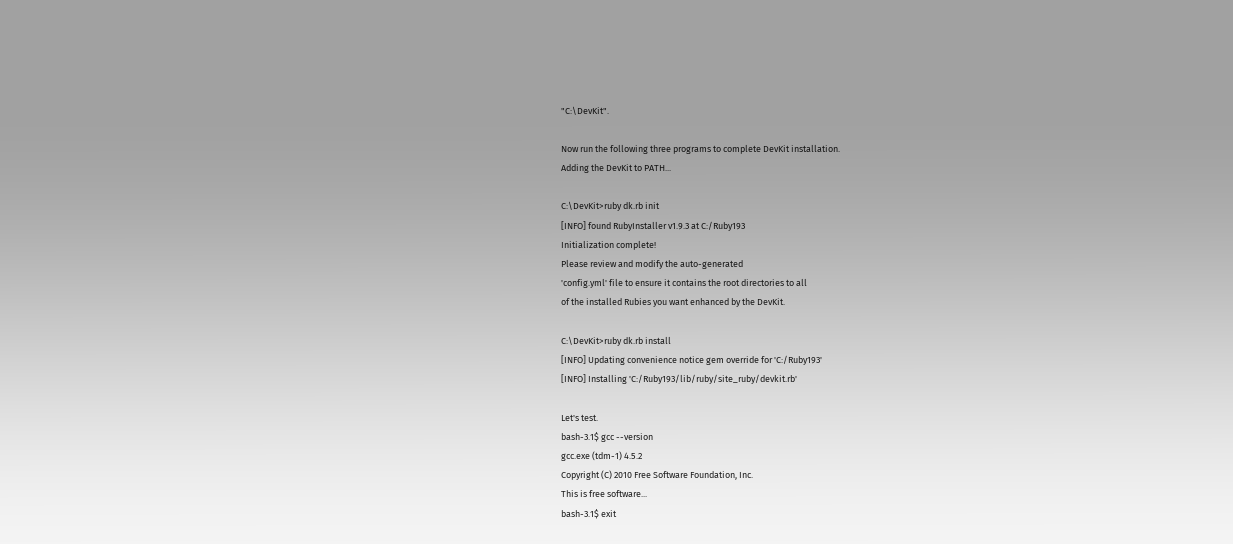"C:\DevKit".

Now run the following three programs to complete DevKit installation.
Adding the DevKit to PATH...

C:\DevKit>ruby dk.rb init
[INFO] found RubyInstaller v1.9.3 at C:/Ruby193
Initialization complete!
Please review and modify the auto-generated
'config.yml' file to ensure it contains the root directories to all
of the installed Rubies you want enhanced by the DevKit.

C:\DevKit>ruby dk.rb install
[INFO] Updating convenience notice gem override for 'C:/Ruby193'
[INFO] Installing 'C:/Ruby193/lib/ruby/site_ruby/devkit.rb'

Let's test.
bash-3.1$ gcc --version
gcc.exe (tdm-1) 4.5.2
Copyright (C) 2010 Free Software Foundation, Inc.
This is free software...
bash-3.1$ exit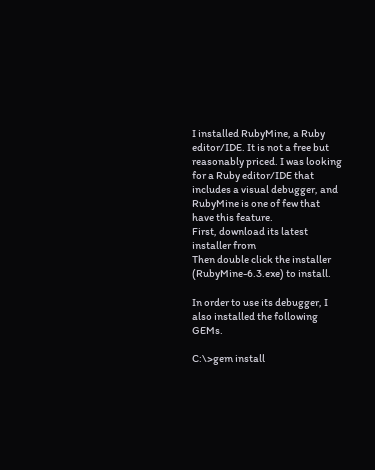I installed RubyMine, a Ruby editor/IDE. It is not a free but reasonably priced. I was looking for a Ruby editor/IDE that includes a visual debugger, and RubyMine is one of few that have this feature.
First, download its latest installer from
Then double click the installer (RubyMine-6.3.exe) to install.

In order to use its debugger, I also installed the following GEMs.

C:\>gem install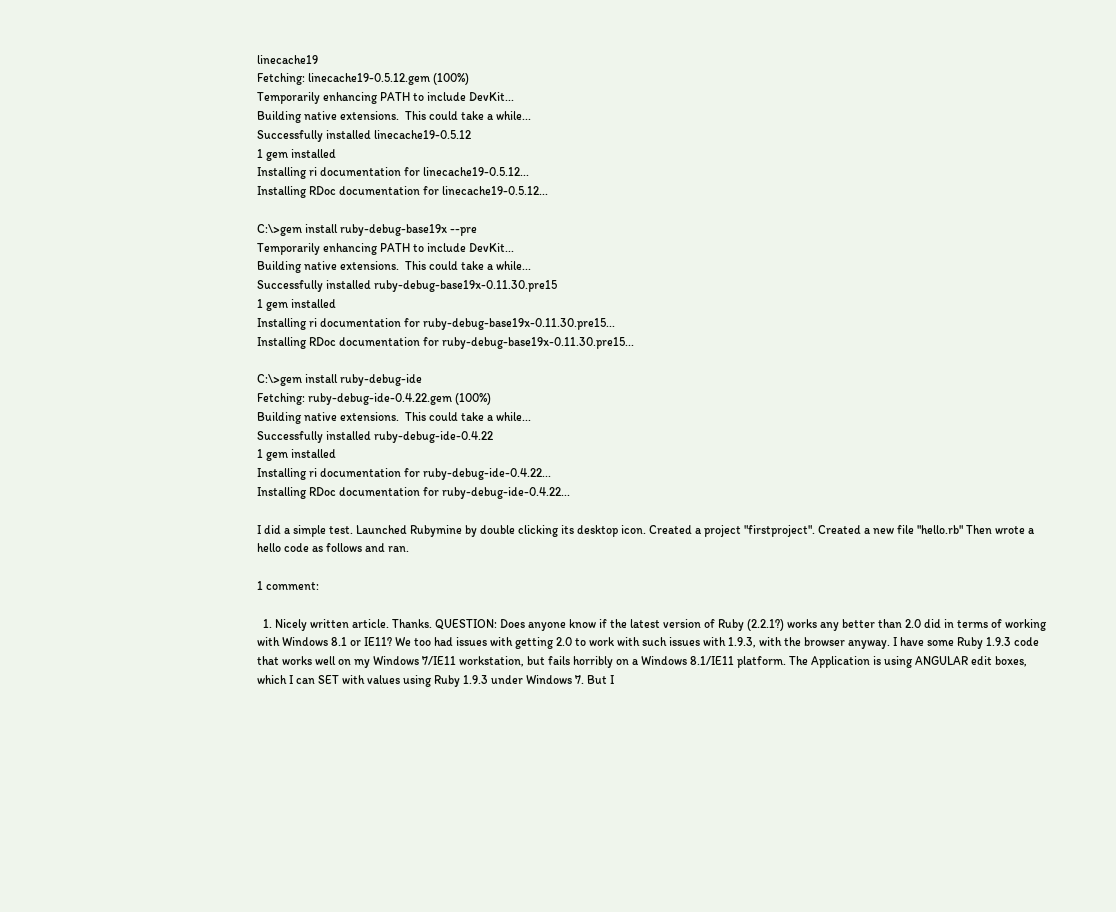linecache19
Fetching: linecache19-0.5.12.gem (100%)
Temporarily enhancing PATH to include DevKit...
Building native extensions.  This could take a while...
Successfully installed linecache19-0.5.12
1 gem installed
Installing ri documentation for linecache19-0.5.12...
Installing RDoc documentation for linecache19-0.5.12...

C:\>gem install ruby-debug-base19x --pre
Temporarily enhancing PATH to include DevKit...
Building native extensions.  This could take a while...
Successfully installed ruby-debug-base19x-0.11.30.pre15
1 gem installed
Installing ri documentation for ruby-debug-base19x-0.11.30.pre15...
Installing RDoc documentation for ruby-debug-base19x-0.11.30.pre15...

C:\>gem install ruby-debug-ide
Fetching: ruby-debug-ide-0.4.22.gem (100%)
Building native extensions.  This could take a while...
Successfully installed ruby-debug-ide-0.4.22
1 gem installed
Installing ri documentation for ruby-debug-ide-0.4.22...
Installing RDoc documentation for ruby-debug-ide-0.4.22...

I did a simple test. Launched Rubymine by double clicking its desktop icon. Created a project "firstproject". Created a new file "hello.rb" Then wrote a hello code as follows and ran.

1 comment:

  1. Nicely written article. Thanks. QUESTION: Does anyone know if the latest version of Ruby (2.2.1?) works any better than 2.0 did in terms of working with Windows 8.1 or IE11? We too had issues with getting 2.0 to work with such issues with 1.9.3, with the browser anyway. I have some Ruby 1.9.3 code that works well on my Windows 7/IE11 workstation, but fails horribly on a Windows 8.1/IE11 platform. The Application is using ANGULAR edit boxes, which I can SET with values using Ruby 1.9.3 under Windows 7. But I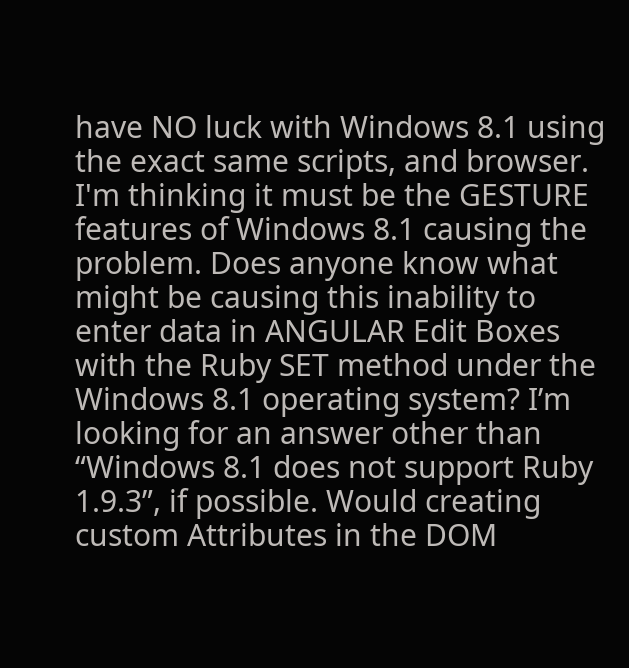have NO luck with Windows 8.1 using the exact same scripts, and browser. I'm thinking it must be the GESTURE features of Windows 8.1 causing the problem. Does anyone know what might be causing this inability to enter data in ANGULAR Edit Boxes with the Ruby SET method under the Windows 8.1 operating system? I’m looking for an answer other than “Windows 8.1 does not support Ruby 1.9.3”, if possible. Would creating custom Attributes in the DOM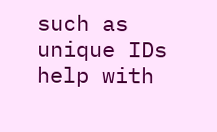such as unique IDs help with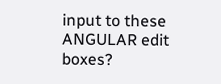input to these ANGULAR edit boxes?